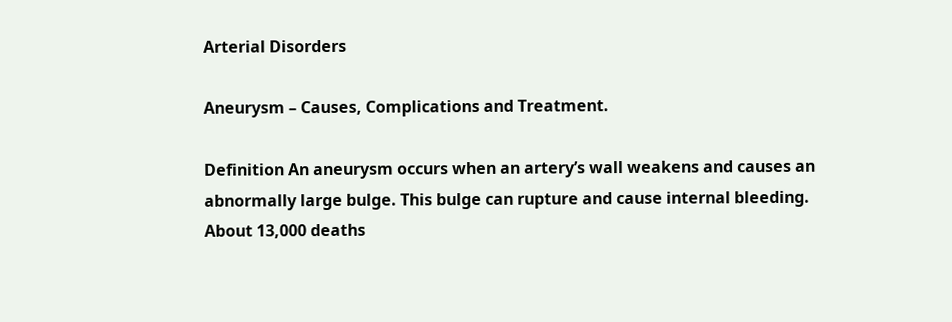Arterial Disorders

Aneurysm – Causes, Complications and Treatment.

Definition An aneurysm occurs when an artery’s wall weakens and causes an abnormally large bulge. This bulge can rupture and cause internal bleeding. About 13,000 deaths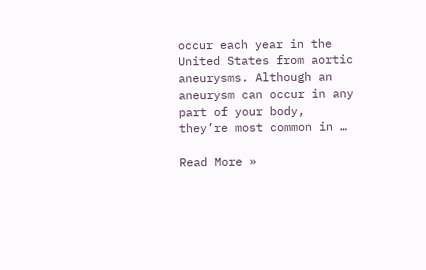occur each year in the United States from aortic aneurysms. Although an aneurysm can occur in any part of your body, they’re most common in …

Read More »